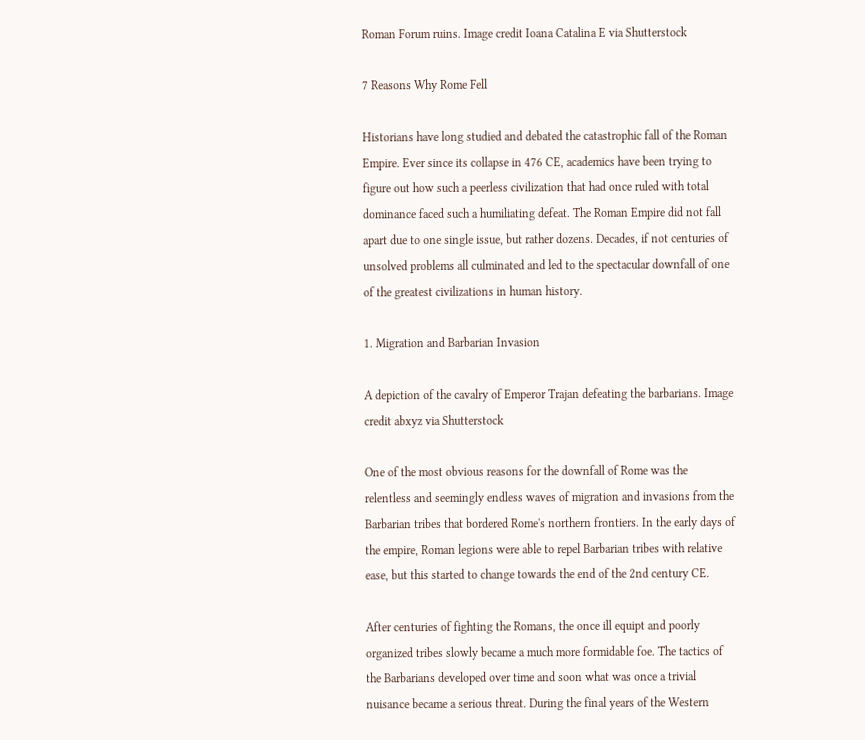Roman Forum ruins. Image credit Ioana Catalina E via Shutterstock

7 Reasons Why Rome Fell

Historians have long studied and debated the catastrophic fall of the Roman Empire. Ever since its collapse in 476 CE, academics have been trying to figure out how such a peerless civilization that had once ruled with total dominance faced such a humiliating defeat. The Roman Empire did not fall apart due to one single issue, but rather dozens. Decades, if not centuries of unsolved problems all culminated and led to the spectacular downfall of one of the greatest civilizations in human history.

1. Migration and Barbarian Invasion

A depiction of the cavalry of Emperor Trajan defeating the barbarians. Image credit abxyz via Shutterstock

One of the most obvious reasons for the downfall of Rome was the relentless and seemingly endless waves of migration and invasions from the Barbarian tribes that bordered Rome's northern frontiers. In the early days of the empire, Roman legions were able to repel Barbarian tribes with relative ease, but this started to change towards the end of the 2nd century CE.

After centuries of fighting the Romans, the once ill equipt and poorly organized tribes slowly became a much more formidable foe. The tactics of the Barbarians developed over time and soon what was once a trivial nuisance became a serious threat. During the final years of the Western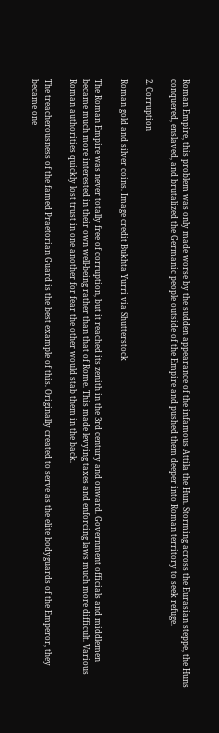Roman Empire, this problem was only made worse by the sudden appearance of the infamous Attila the Hun. Storming across the Eurasian steppe, the Huns conquered, enslaved, and brutalized the Germanic people outside of the Empire and pushed them deeper into Roman territory to seek refuge.

2. Corruption

Roman gold and silver coins. Image credit Bukhta Yurri via Shutterstock

The Roman Empire was never totally free of corruption, but it reached its zenith in the 3rd century and onward. Government officials and middlemen became much more interested in their own well-being rather than that of Rome. This made levying taxes and enforcing laws much more difficult. Various Roman authorities quickly lost trust in one another for fear the other would stab them in the back.

The treacherousness of the famed Praetorian Guard is the best example of this. Originally created to serve as the elite bodyguards of the Emperor, they became one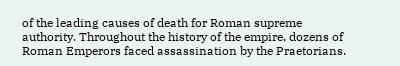of the leading causes of death for Roman supreme authority. Throughout the history of the empire, dozens of Roman Emperors faced assassination by the Praetorians.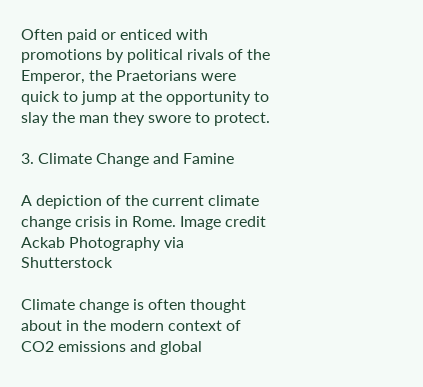Often paid or enticed with promotions by political rivals of the Emperor, the Praetorians were quick to jump at the opportunity to slay the man they swore to protect.

3. Climate Change and Famine

A depiction of the current climate change crisis in Rome. Image credit Ackab Photography via Shutterstock

Climate change is often thought about in the modern context of CO2 emissions and global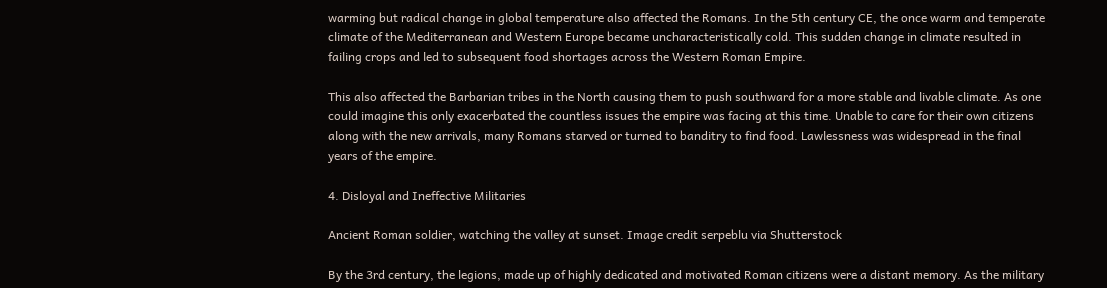warming but radical change in global temperature also affected the Romans. In the 5th century CE, the once warm and temperate climate of the Mediterranean and Western Europe became uncharacteristically cold. This sudden change in climate resulted in failing crops and led to subsequent food shortages across the Western Roman Empire.

This also affected the Barbarian tribes in the North causing them to push southward for a more stable and livable climate. As one could imagine this only exacerbated the countless issues the empire was facing at this time. Unable to care for their own citizens along with the new arrivals, many Romans starved or turned to banditry to find food. Lawlessness was widespread in the final years of the empire.

4. Disloyal and Ineffective Militaries

Ancient Roman soldier, watching the valley at sunset. Image credit serpeblu via Shutterstock

By the 3rd century, the legions, made up of highly dedicated and motivated Roman citizens were a distant memory. As the military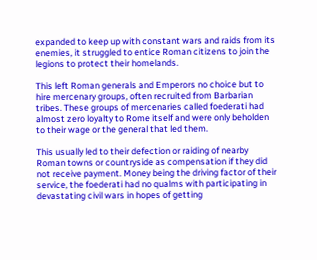expanded to keep up with constant wars and raids from its enemies, it struggled to entice Roman citizens to join the legions to protect their homelands.

This left Roman generals and Emperors no choice but to hire mercenary groups, often recruited from Barbarian tribes. These groups of mercenaries called foederati had almost zero loyalty to Rome itself and were only beholden to their wage or the general that led them.

This usually led to their defection or raiding of nearby Roman towns or countryside as compensation if they did not receive payment. Money being the driving factor of their service, the foederati had no qualms with participating in devastating civil wars in hopes of getting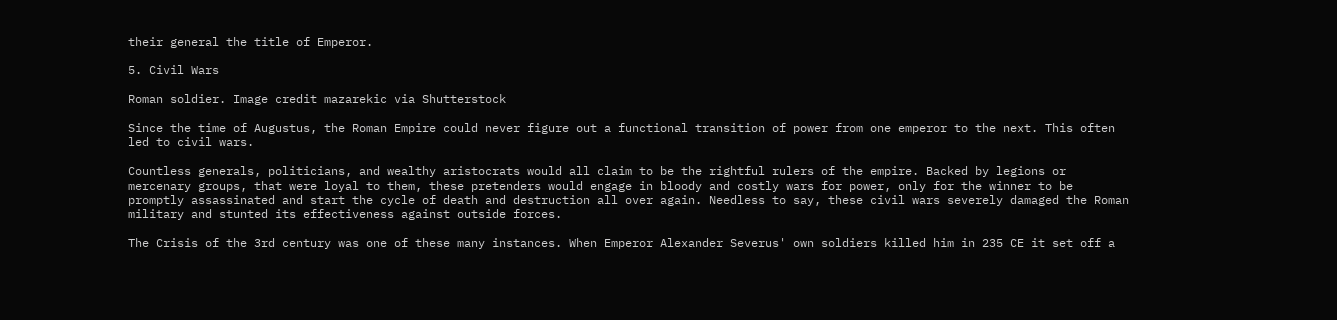their general the title of Emperor.

5. Civil Wars

Roman soldier. Image credit mazarekic via Shutterstock

Since the time of Augustus, the Roman Empire could never figure out a functional transition of power from one emperor to the next. This often led to civil wars.

Countless generals, politicians, and wealthy aristocrats would all claim to be the rightful rulers of the empire. Backed by legions or mercenary groups, that were loyal to them, these pretenders would engage in bloody and costly wars for power, only for the winner to be promptly assassinated and start the cycle of death and destruction all over again. Needless to say, these civil wars severely damaged the Roman military and stunted its effectiveness against outside forces.

The Crisis of the 3rd century was one of these many instances. When Emperor Alexander Severus' own soldiers killed him in 235 CE it set off a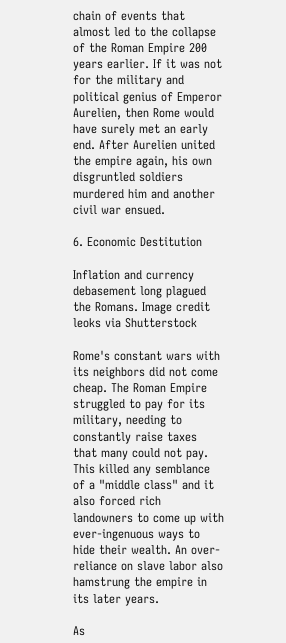chain of events that almost led to the collapse of the Roman Empire 200 years earlier. If it was not for the military and political genius of Emperor Aurelien, then Rome would have surely met an early end. After Aurelien united the empire again, his own disgruntled soldiers murdered him and another civil war ensued.

6. Economic Destitution

Inflation and currency debasement long plagued the Romans. Image credit leoks via Shutterstock

Rome's constant wars with its neighbors did not come cheap. The Roman Empire struggled to pay for its military, needing to constantly raise taxes that many could not pay. This killed any semblance of a "middle class" and it also forced rich landowners to come up with ever-ingenuous ways to hide their wealth. An over-reliance on slave labor also hamstrung the empire in its later years.

As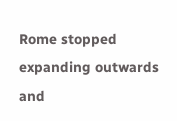Rome stopped expanding outwards and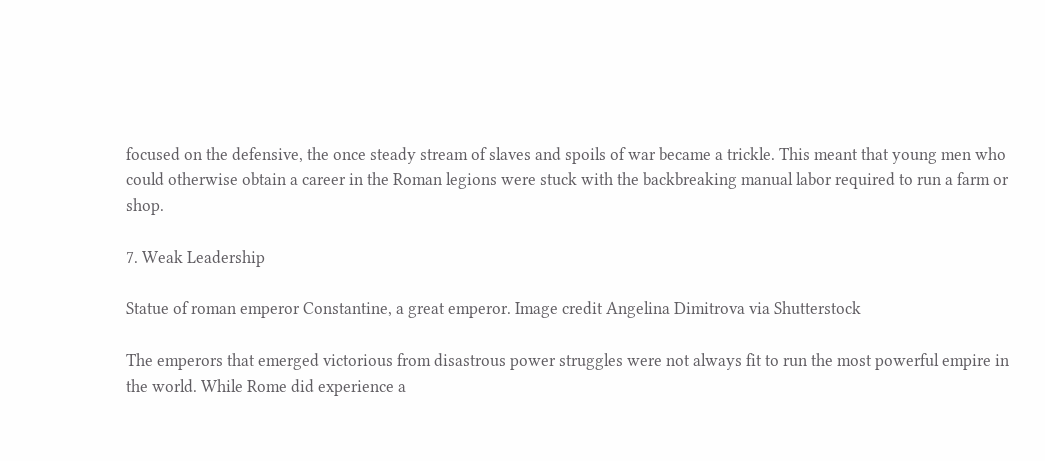focused on the defensive, the once steady stream of slaves and spoils of war became a trickle. This meant that young men who could otherwise obtain a career in the Roman legions were stuck with the backbreaking manual labor required to run a farm or shop.

7. Weak Leadership

Statue of roman emperor Constantine, a great emperor. Image credit Angelina Dimitrova via Shutterstock

The emperors that emerged victorious from disastrous power struggles were not always fit to run the most powerful empire in the world. While Rome did experience a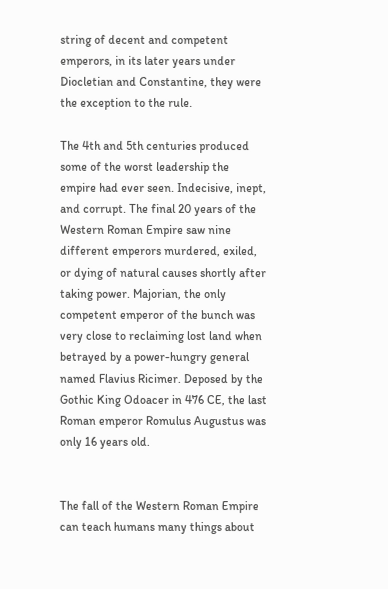string of decent and competent emperors, in its later years under Diocletian and Constantine, they were the exception to the rule.

The 4th and 5th centuries produced some of the worst leadership the empire had ever seen. Indecisive, inept, and corrupt. The final 20 years of the Western Roman Empire saw nine different emperors murdered, exiled, or dying of natural causes shortly after taking power. Majorian, the only competent emperor of the bunch was very close to reclaiming lost land when betrayed by a power-hungry general named Flavius Ricimer. Deposed by the Gothic King Odoacer in 476 CE, the last Roman emperor Romulus Augustus was only 16 years old.


The fall of the Western Roman Empire can teach humans many things about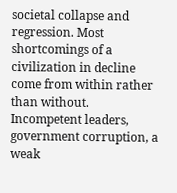societal collapse and regression. Most shortcomings of a civilization in decline come from within rather than without. Incompetent leaders, government corruption, a weak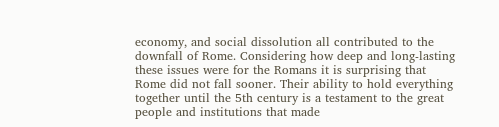economy, and social dissolution all contributed to the downfall of Rome. Considering how deep and long-lasting these issues were for the Romans it is surprising that Rome did not fall sooner. Their ability to hold everything together until the 5th century is a testament to the great people and institutions that made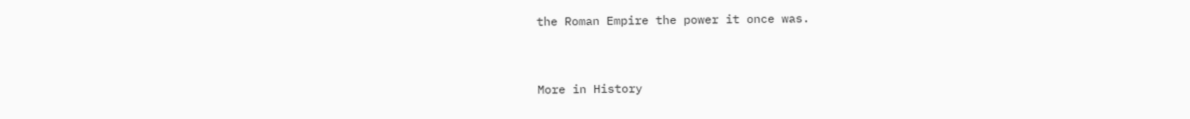the Roman Empire the power it once was.


More in History